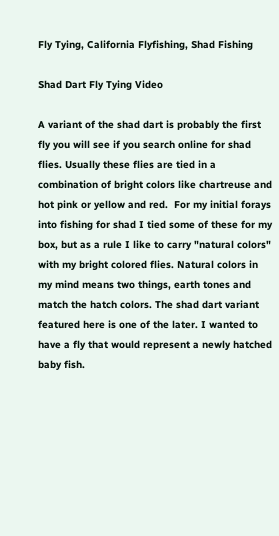Fly Tying, California Flyfishing, Shad Fishing

Shad Dart Fly Tying Video

A variant of the shad dart is probably the first fly you will see if you search online for shad flies. Usually these flies are tied in a combination of bright colors like chartreuse and hot pink or yellow and red.  For my initial forays into fishing for shad I tied some of these for my box, but as a rule I like to carry "natural colors" with my bright colored flies. Natural colors in my mind means two things, earth tones and match the hatch colors. The shad dart variant featured here is one of the later. I wanted to have a fly that would represent a newly hatched baby fish.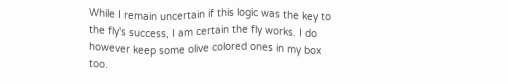While I remain uncertain if this logic was the key to the fly's success, I am certain the fly works. I do however keep some olive colored ones in my box too.